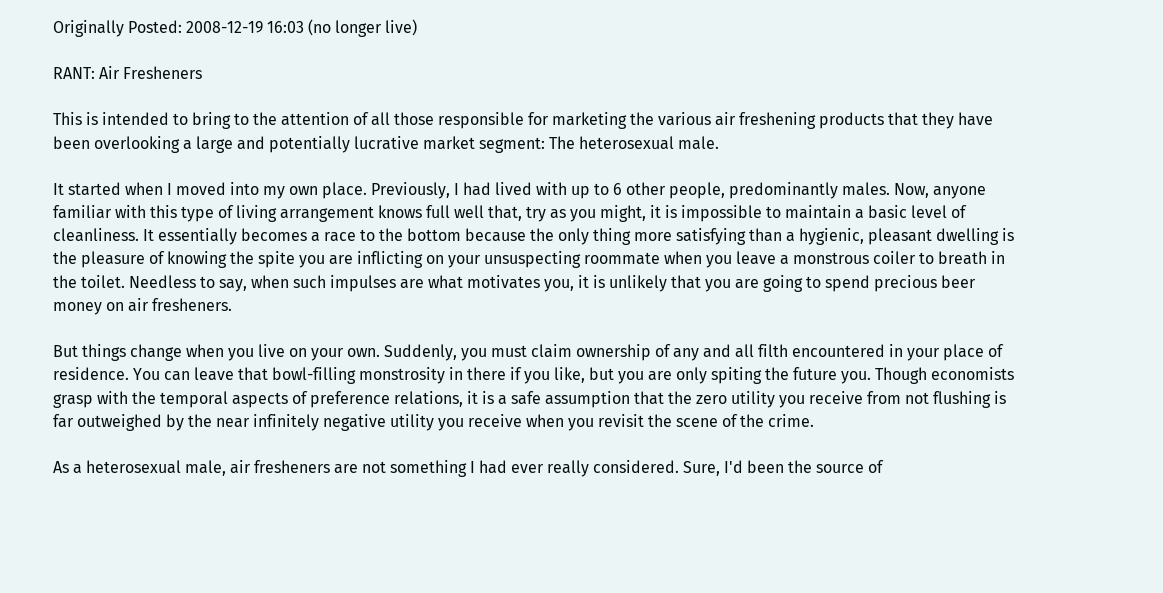Originally Posted: 2008-12-19 16:03 (no longer live)

RANT: Air Fresheners

This is intended to bring to the attention of all those responsible for marketing the various air freshening products that they have been overlooking a large and potentially lucrative market segment: The heterosexual male.

It started when I moved into my own place. Previously, I had lived with up to 6 other people, predominantly males. Now, anyone familiar with this type of living arrangement knows full well that, try as you might, it is impossible to maintain a basic level of cleanliness. It essentially becomes a race to the bottom because the only thing more satisfying than a hygienic, pleasant dwelling is the pleasure of knowing the spite you are inflicting on your unsuspecting roommate when you leave a monstrous coiler to breath in the toilet. Needless to say, when such impulses are what motivates you, it is unlikely that you are going to spend precious beer money on air fresheners.

But things change when you live on your own. Suddenly, you must claim ownership of any and all filth encountered in your place of residence. You can leave that bowl-filling monstrosity in there if you like, but you are only spiting the future you. Though economists grasp with the temporal aspects of preference relations, it is a safe assumption that the zero utility you receive from not flushing is far outweighed by the near infinitely negative utility you receive when you revisit the scene of the crime.

As a heterosexual male, air fresheners are not something I had ever really considered. Sure, I'd been the source of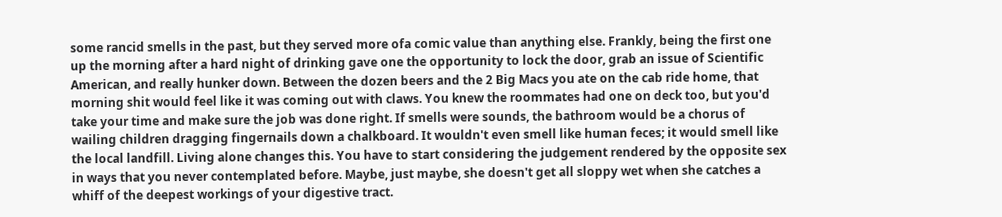some rancid smells in the past, but they served more ofa comic value than anything else. Frankly, being the first one up the morning after a hard night of drinking gave one the opportunity to lock the door, grab an issue of Scientific American, and really hunker down. Between the dozen beers and the 2 Big Macs you ate on the cab ride home, that morning shit would feel like it was coming out with claws. You knew the roommates had one on deck too, but you'd take your time and make sure the job was done right. If smells were sounds, the bathroom would be a chorus of wailing children dragging fingernails down a chalkboard. It wouldn't even smell like human feces; it would smell like the local landfill. Living alone changes this. You have to start considering the judgement rendered by the opposite sex in ways that you never contemplated before. Maybe, just maybe, she doesn't get all sloppy wet when she catches a whiff of the deepest workings of your digestive tract.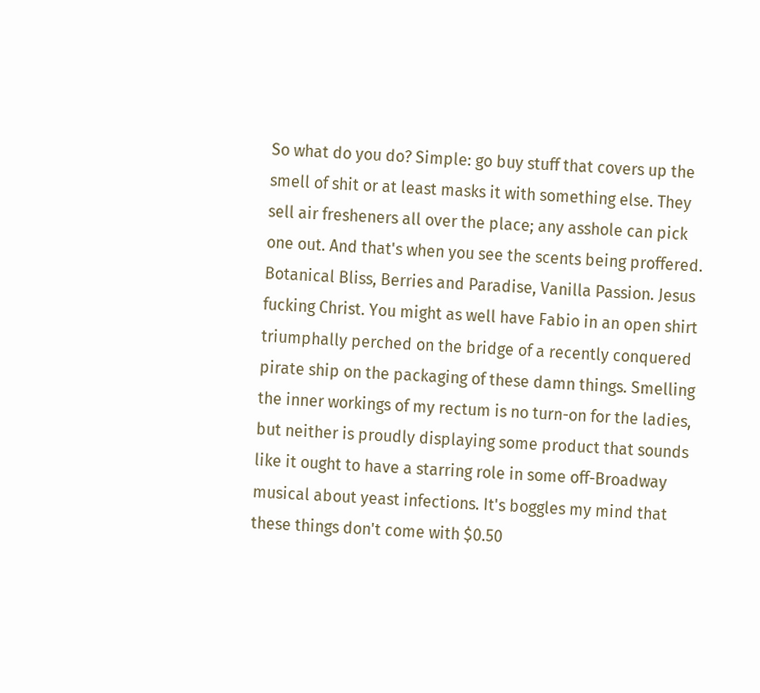So what do you do? Simple: go buy stuff that covers up the smell of shit or at least masks it with something else. They sell air fresheners all over the place; any asshole can pick one out. And that's when you see the scents being proffered. Botanical Bliss, Berries and Paradise, Vanilla Passion. Jesus fucking Christ. You might as well have Fabio in an open shirt triumphally perched on the bridge of a recently conquered pirate ship on the packaging of these damn things. Smelling the inner workings of my rectum is no turn-on for the ladies, but neither is proudly displaying some product that sounds like it ought to have a starring role in some off-Broadway musical about yeast infections. It's boggles my mind that these things don't come with $0.50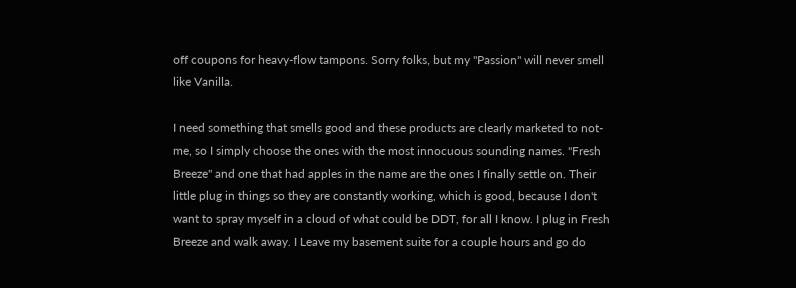off coupons for heavy-flow tampons. Sorry folks, but my "Passion" will never smell like Vanilla.

I need something that smells good and these products are clearly marketed to not-me, so I simply choose the ones with the most innocuous sounding names. "Fresh Breeze" and one that had apples in the name are the ones I finally settle on. Their little plug in things so they are constantly working, which is good, because I don't want to spray myself in a cloud of what could be DDT, for all I know. I plug in Fresh Breeze and walk away. I Leave my basement suite for a couple hours and go do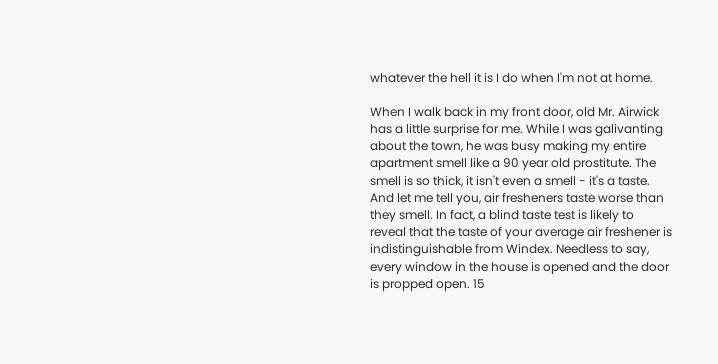whatever the hell it is I do when I'm not at home.

When I walk back in my front door, old Mr. Airwick has a little surprise for me. While I was galivanting about the town, he was busy making my entire apartment smell like a 90 year old prostitute. The smell is so thick, it isn't even a smell - it's a taste. And let me tell you, air fresheners taste worse than they smell. In fact, a blind taste test is likely to reveal that the taste of your average air freshener is indistinguishable from Windex. Needless to say, every window in the house is opened and the door is propped open. 15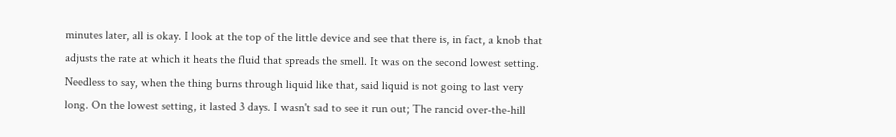minutes later, all is okay. I look at the top of the little device and see that there is, in fact, a knob that adjusts the rate at which it heats the fluid that spreads the smell. It was on the second lowest setting. Needless to say, when the thing burns through liquid like that, said liquid is not going to last very long. On the lowest setting, it lasted 3 days. I wasn't sad to see it run out; The rancid over-the-hill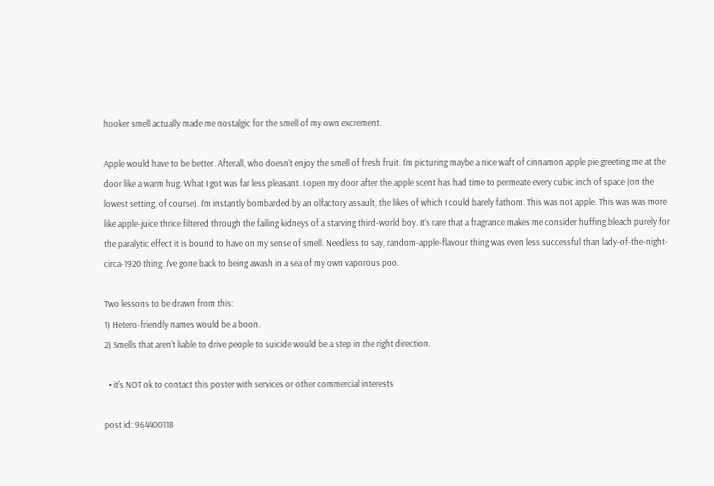hooker smell actually made me nostalgic for the smell of my own excrement.

Apple would have to be better. Afterall, who doesn't enjoy the smell of fresh fruit. I'm picturing maybe a nice waft of cinnamon apple pie greeting me at the door like a warm hug. What I got was far less pleasant. I open my door after the apple scent has had time to permeate every cubic inch of space (on the lowest setting, of course). I'm instantly bombarded by an olfactory assault, the likes of which I could barely fathom. This was not apple. This was was more like apple-juice thrice filtered through the failing kidneys of a starving third-world boy. It's rare that a fragrance makes me consider huffing bleach purely for the paralytic effect it is bound to have on my sense of smell. Needless to say, random-apple-flavour thing was even less successful than lady-of-the-night-circa-1920 thing. I've gone back to being awash in a sea of my own vaporous poo.

Two lessons to be drawn from this:
1) Hetero-friendly names would be a boon.
2) Smells that aren't liable to drive people to suicide would be a step in the right direction.

  • it's NOT ok to contact this poster with services or other commercial interests

post id: 964400118